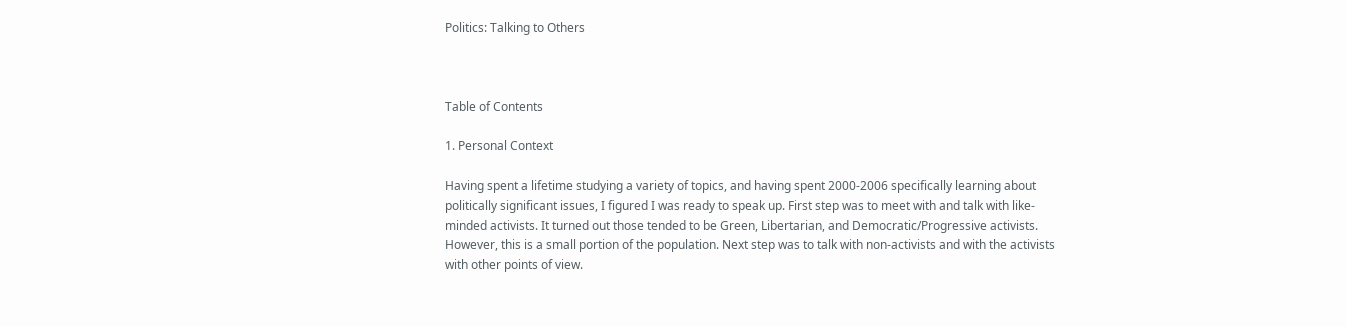Politics: Talking to Others



Table of Contents

1. Personal Context

Having spent a lifetime studying a variety of topics, and having spent 2000-2006 specifically learning about politically significant issues, I figured I was ready to speak up. First step was to meet with and talk with like-minded activists. It turned out those tended to be Green, Libertarian, and Democratic/Progressive activists. However, this is a small portion of the population. Next step was to talk with non-activists and with the activists with other points of view.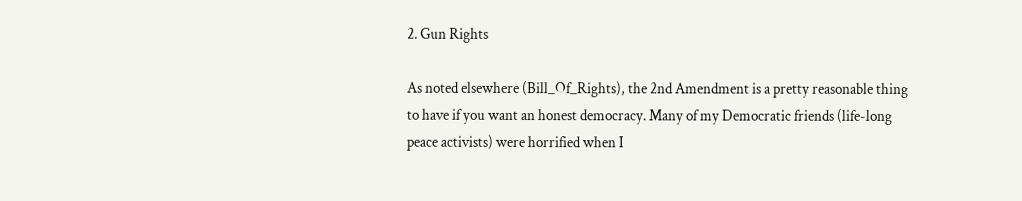2. Gun Rights

As noted elsewhere (Bill_Of_Rights), the 2nd Amendment is a pretty reasonable thing to have if you want an honest democracy. Many of my Democratic friends (life-long peace activists) were horrified when I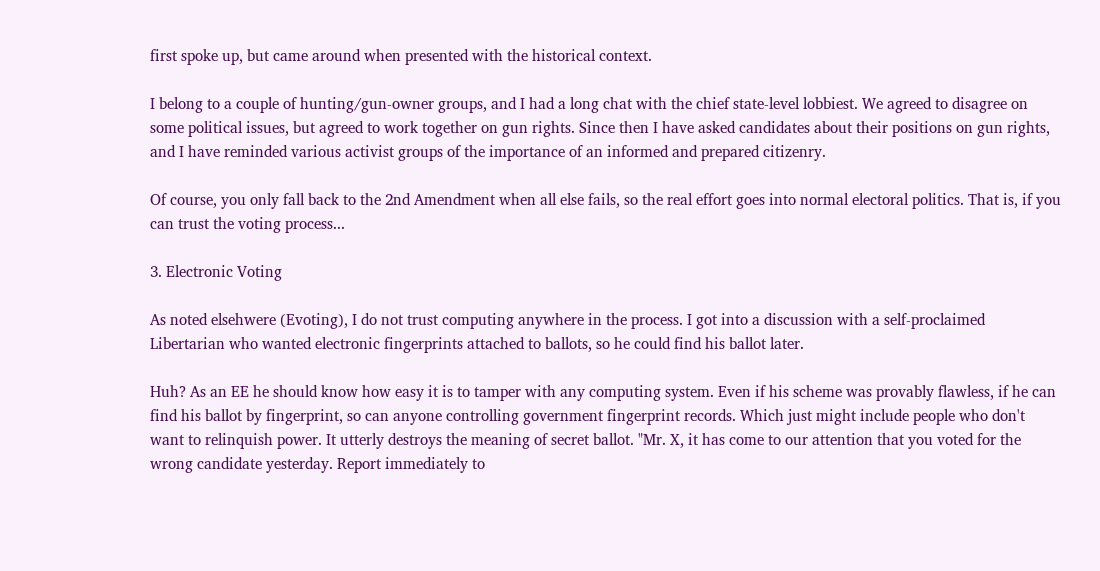first spoke up, but came around when presented with the historical context.

I belong to a couple of hunting/gun-owner groups, and I had a long chat with the chief state-level lobbiest. We agreed to disagree on some political issues, but agreed to work together on gun rights. Since then I have asked candidates about their positions on gun rights, and I have reminded various activist groups of the importance of an informed and prepared citizenry.

Of course, you only fall back to the 2nd Amendment when all else fails, so the real effort goes into normal electoral politics. That is, if you can trust the voting process...

3. Electronic Voting

As noted elsehwere (Evoting), I do not trust computing anywhere in the process. I got into a discussion with a self-proclaimed Libertarian who wanted electronic fingerprints attached to ballots, so he could find his ballot later.

Huh? As an EE he should know how easy it is to tamper with any computing system. Even if his scheme was provably flawless, if he can find his ballot by fingerprint, so can anyone controlling government fingerprint records. Which just might include people who don't want to relinquish power. It utterly destroys the meaning of secret ballot. "Mr. X, it has come to our attention that you voted for the wrong candidate yesterday. Report immediately to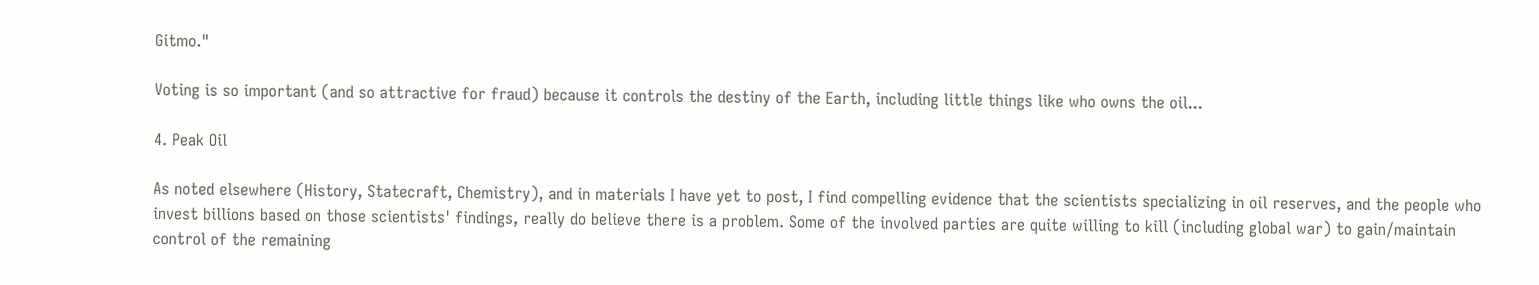Gitmo."

Voting is so important (and so attractive for fraud) because it controls the destiny of the Earth, including little things like who owns the oil...

4. Peak Oil

As noted elsewhere (History, Statecraft, Chemistry), and in materials I have yet to post, I find compelling evidence that the scientists specializing in oil reserves, and the people who invest billions based on those scientists' findings, really do believe there is a problem. Some of the involved parties are quite willing to kill (including global war) to gain/maintain control of the remaining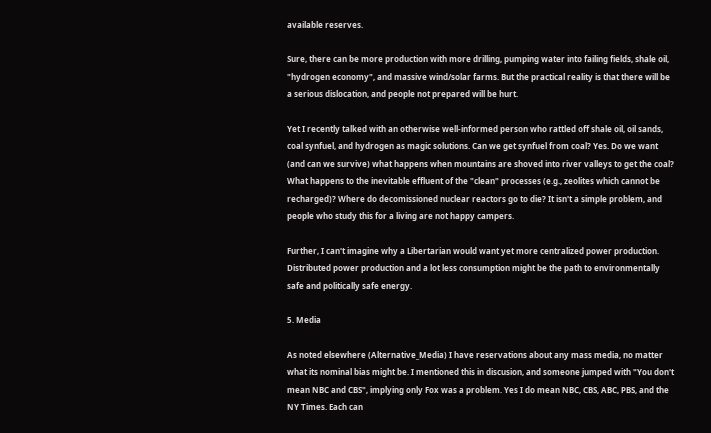available reserves.

Sure, there can be more production with more drilling, pumping water into failing fields, shale oil, "hydrogen economy", and massive wind/solar farms. But the practical reality is that there will be a serious dislocation, and people not prepared will be hurt.

Yet I recently talked with an otherwise well-informed person who rattled off shale oil, oil sands, coal synfuel, and hydrogen as magic solutions. Can we get synfuel from coal? Yes. Do we want (and can we survive) what happens when mountains are shoved into river valleys to get the coal? What happens to the inevitable effluent of the "clean" processes (e.g., zeolites which cannot be recharged)? Where do decomissioned nuclear reactors go to die? It isn't a simple problem, and people who study this for a living are not happy campers.

Further, I can't imagine why a Libertarian would want yet more centralized power production. Distributed power production and a lot less consumption might be the path to environmentally safe and politically safe energy.

5. Media

As noted elsewhere (Alternative_Media) I have reservations about any mass media, no matter what its nominal bias might be. I mentioned this in discusion, and someone jumped with "You don't mean NBC and CBS", implying only Fox was a problem. Yes I do mean NBC, CBS, ABC, PBS, and the NY Times. Each can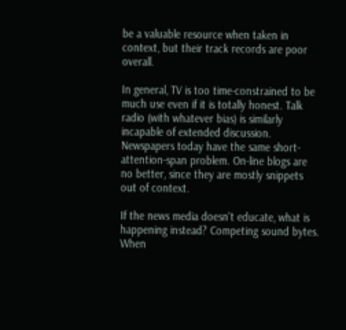be a valuable resource when taken in context, but their track records are poor overall.

In general, TV is too time-constrained to be much use even if it is totally honest. Talk radio (with whatever bias) is similarly incapable of extended discussion. Newspapers today have the same short-attention-span problem. On-line blogs are no better, since they are mostly snippets out of context.

If the news media doesn't educate, what is happening instead? Competing sound bytes. When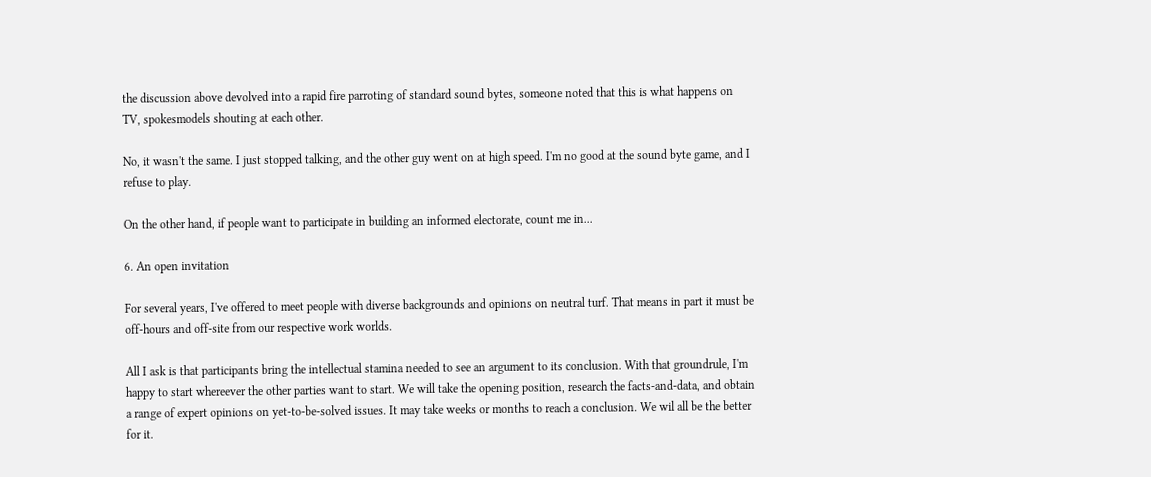the discussion above devolved into a rapid fire parroting of standard sound bytes, someone noted that this is what happens on TV, spokesmodels shouting at each other.

No, it wasn't the same. I just stopped talking, and the other guy went on at high speed. I'm no good at the sound byte game, and I refuse to play.

On the other hand, if people want to participate in building an informed electorate, count me in...

6. An open invitation

For several years, I've offered to meet people with diverse backgrounds and opinions on neutral turf. That means in part it must be off-hours and off-site from our respective work worlds.

All I ask is that participants bring the intellectual stamina needed to see an argument to its conclusion. With that groundrule, I'm happy to start whereever the other parties want to start. We will take the opening position, research the facts-and-data, and obtain a range of expert opinions on yet-to-be-solved issues. It may take weeks or months to reach a conclusion. We wil all be the better for it.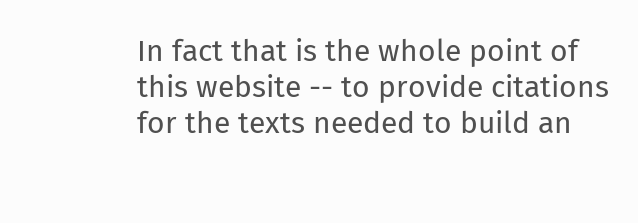In fact that is the whole point of this website -- to provide citations for the texts needed to build an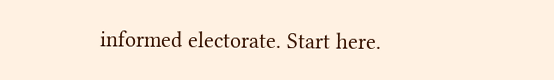informed electorate. Start here.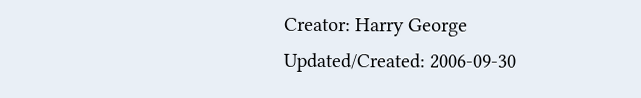Creator: Harry George
Updated/Created: 2006-09-30